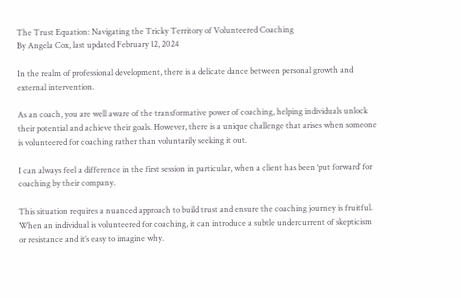The Trust Equation: Navigating the Tricky Territory of Volunteered Coaching
By Angela Cox, last updated February 12, 2024

In the realm of professional development, there is a delicate dance between personal growth and external intervention.

As an coach, you are well aware of the transformative power of coaching, helping individuals unlock their potential and achieve their goals. However, there is a unique challenge that arises when someone is volunteered for coaching rather than voluntarily seeking it out.

I can always feel a difference in the first session in particular, when a client has been ‘put forward’ for coaching by their company.

This situation requires a nuanced approach to build trust and ensure the coaching journey is fruitful.
When an individual is volunteered for coaching, it can introduce a subtle undercurrent of skepticism or resistance and it’s easy to imagine why.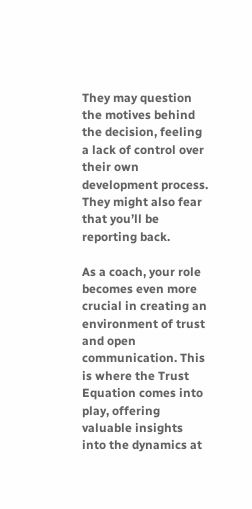They may question the motives behind the decision, feeling a lack of control over their own development process. They might also fear that you’ll be reporting back.

As a coach, your role becomes even more crucial in creating an environment of trust and open communication. This is where the Trust Equation comes into play, offering valuable insights into the dynamics at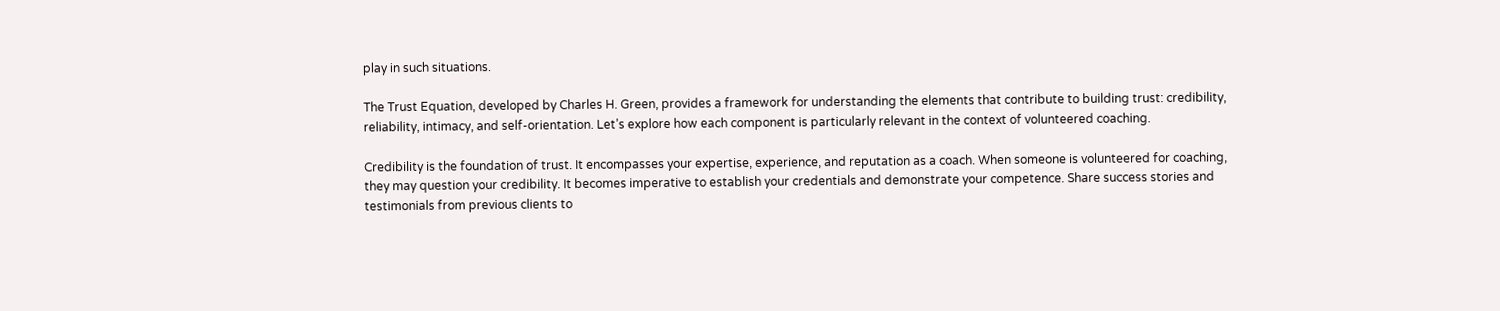play in such situations.

The Trust Equation, developed by Charles H. Green, provides a framework for understanding the elements that contribute to building trust: credibility, reliability, intimacy, and self-orientation. Let’s explore how each component is particularly relevant in the context of volunteered coaching.

Credibility is the foundation of trust. It encompasses your expertise, experience, and reputation as a coach. When someone is volunteered for coaching, they may question your credibility. It becomes imperative to establish your credentials and demonstrate your competence. Share success stories and testimonials from previous clients to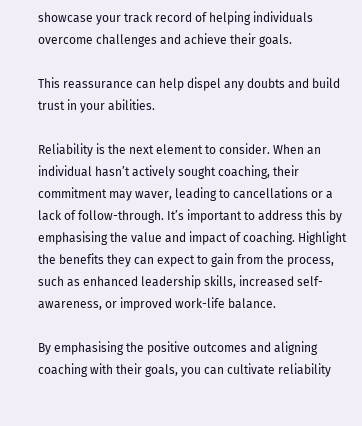showcase your track record of helping individuals overcome challenges and achieve their goals.

This reassurance can help dispel any doubts and build trust in your abilities.

Reliability is the next element to consider. When an individual hasn’t actively sought coaching, their commitment may waver, leading to cancellations or a lack of follow-through. It’s important to address this by emphasising the value and impact of coaching. Highlight the benefits they can expect to gain from the process, such as enhanced leadership skills, increased self-awareness, or improved work-life balance.

By emphasising the positive outcomes and aligning coaching with their goals, you can cultivate reliability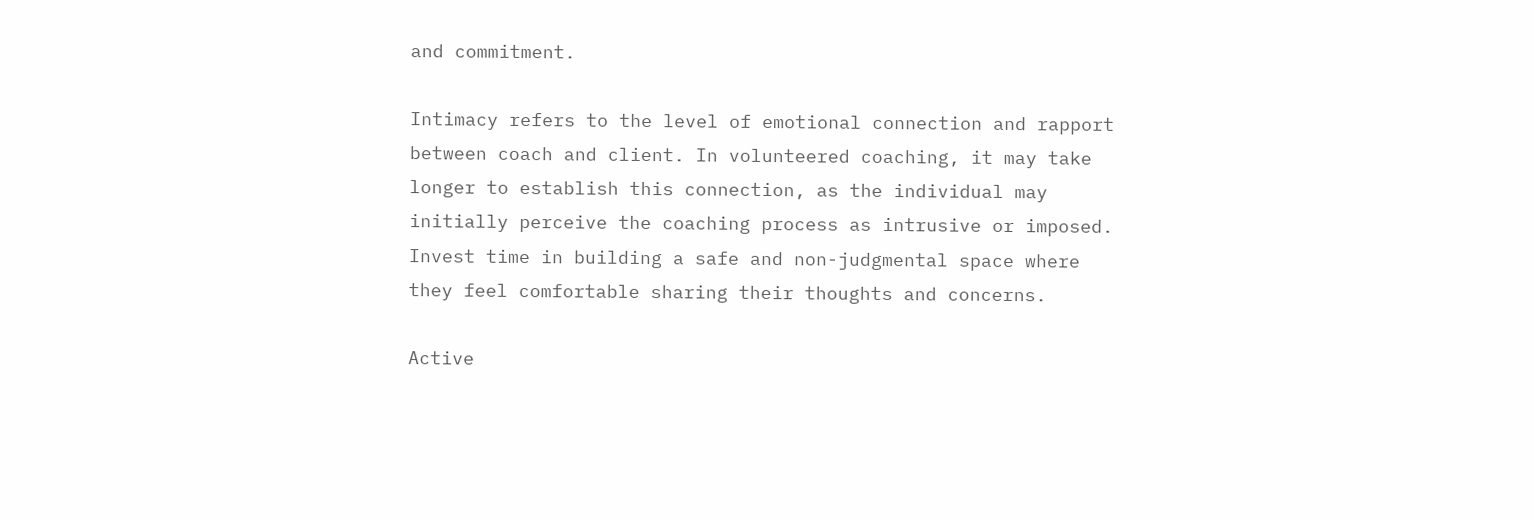and commitment.

Intimacy refers to the level of emotional connection and rapport between coach and client. In volunteered coaching, it may take longer to establish this connection, as the individual may initially perceive the coaching process as intrusive or imposed. Invest time in building a safe and non-judgmental space where they feel comfortable sharing their thoughts and concerns.

Active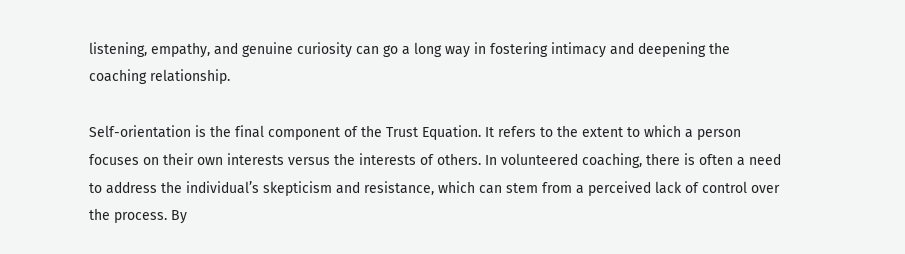listening, empathy, and genuine curiosity can go a long way in fostering intimacy and deepening the coaching relationship.

Self-orientation is the final component of the Trust Equation. It refers to the extent to which a person focuses on their own interests versus the interests of others. In volunteered coaching, there is often a need to address the individual’s skepticism and resistance, which can stem from a perceived lack of control over the process. By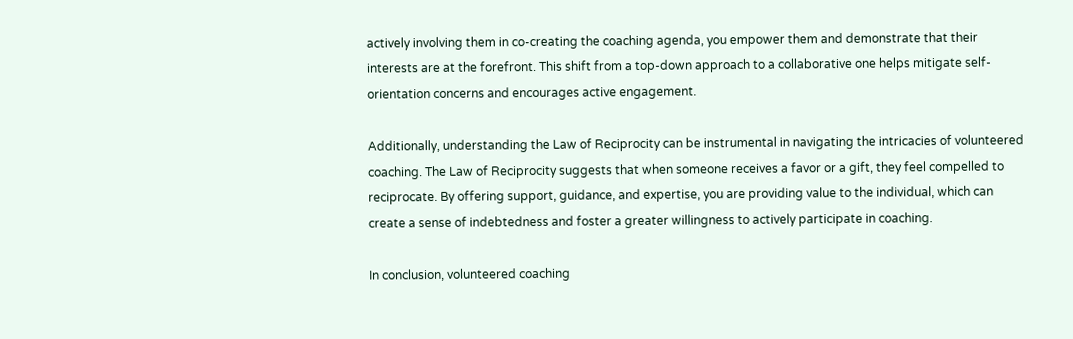actively involving them in co-creating the coaching agenda, you empower them and demonstrate that their interests are at the forefront. This shift from a top-down approach to a collaborative one helps mitigate self-orientation concerns and encourages active engagement.

Additionally, understanding the Law of Reciprocity can be instrumental in navigating the intricacies of volunteered coaching. The Law of Reciprocity suggests that when someone receives a favor or a gift, they feel compelled to reciprocate. By offering support, guidance, and expertise, you are providing value to the individual, which can create a sense of indebtedness and foster a greater willingness to actively participate in coaching.

In conclusion, volunteered coaching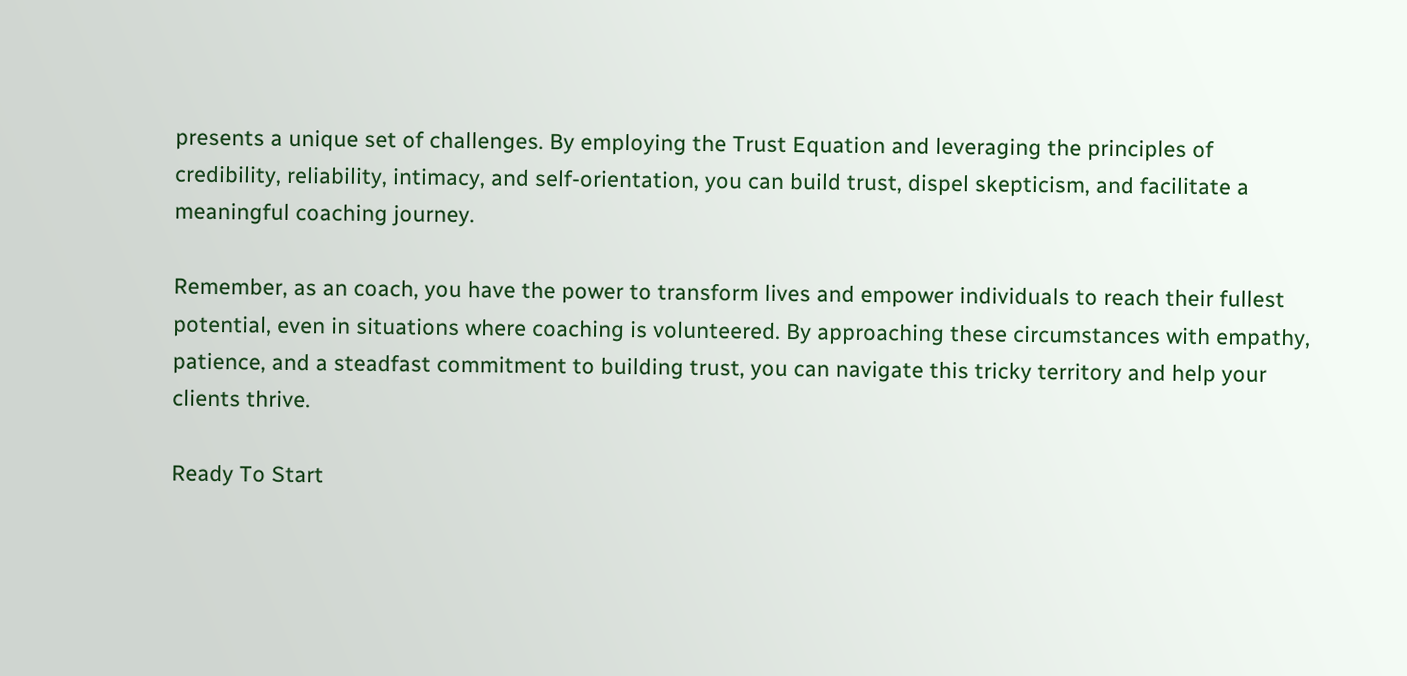presents a unique set of challenges. By employing the Trust Equation and leveraging the principles of credibility, reliability, intimacy, and self-orientation, you can build trust, dispel skepticism, and facilitate a meaningful coaching journey.

Remember, as an coach, you have the power to transform lives and empower individuals to reach their fullest potential, even in situations where coaching is volunteered. By approaching these circumstances with empathy, patience, and a steadfast commitment to building trust, you can navigate this tricky territory and help your clients thrive.

Ready To Start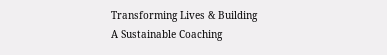Transforming Lives & Building A Sustainable Coaching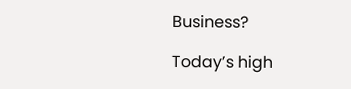Business?

Today’s high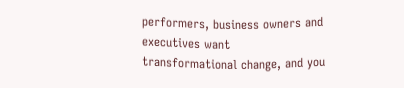performers, business owners and executives want transformational change, and you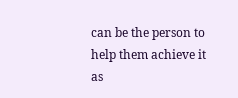can be the person to help them achieve it as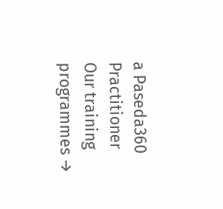a Paseda360 Practitioner
Our training programmes →